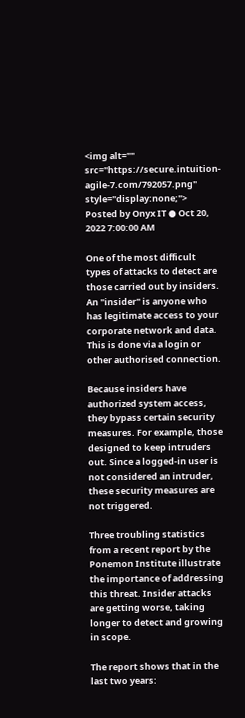<img alt="" src="https://secure.intuition-agile-7.com/792057.png" style="display:none;">
Posted by Onyx IT ● Oct 20, 2022 7:00:00 AM

One of the most difficult types of attacks to detect are those carried out by insiders. An "insider" is anyone who has legitimate access to your corporate network and data. This is done via a login or other authorised connection.

Because insiders have authorized system access, they bypass certain security measures. For example, those designed to keep intruders out. Since a logged-in user is not considered an intruder, these security measures are not triggered.

Three troubling statistics from a recent report by the Ponemon Institute illustrate the importance of addressing this threat. Insider attacks are getting worse, taking longer to detect and growing in scope.

The report shows that in the last two years: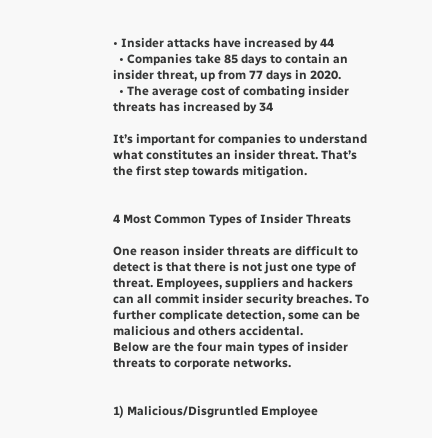• Insider attacks have increased by 44
  • Companies take 85 days to contain an insider threat, up from 77 days in 2020.
  • The average cost of combating insider threats has increased by 34

It’s important for companies to understand what constitutes an insider threat. That’s the first step towards mitigation.


4 Most Common Types of Insider Threats

One reason insider threats are difficult to detect is that there is not just one type of threat. Employees, suppliers and hackers can all commit insider security breaches. To further complicate detection, some can be malicious and others accidental.
Below are the four main types of insider threats to corporate networks.


1) Malicious/Disgruntled Employee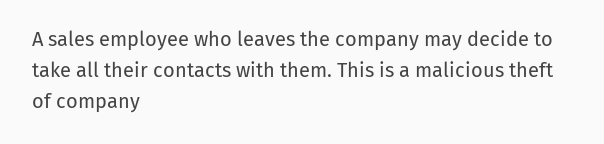A sales employee who leaves the company may decide to take all their contacts with them. This is a malicious theft of company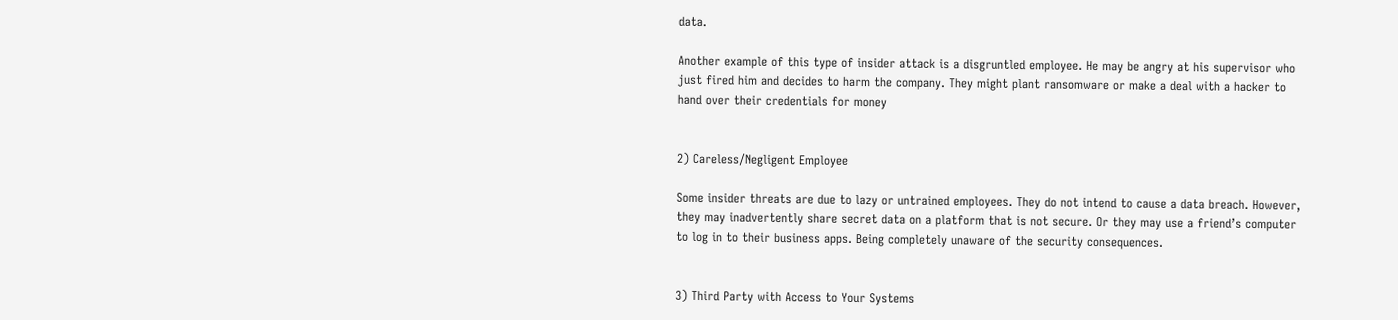data.

Another example of this type of insider attack is a disgruntled employee. He may be angry at his supervisor who just fired him and decides to harm the company. They might plant ransomware or make a deal with a hacker to hand over their credentials for money


2) Careless/Negligent Employee

Some insider threats are due to lazy or untrained employees. They do not intend to cause a data breach. However, they may inadvertently share secret data on a platform that is not secure. Or they may use a friend’s computer to log in to their business apps. Being completely unaware of the security consequences.


3) Third Party with Access to Your Systems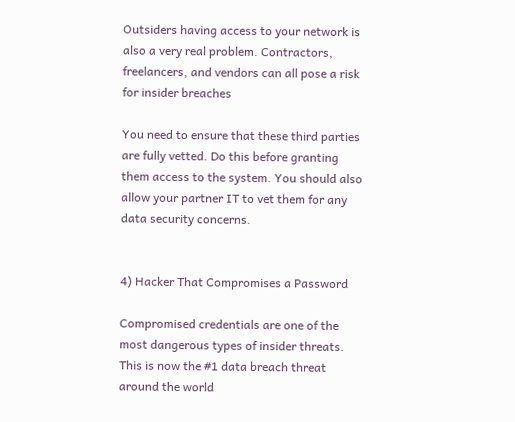Outsiders having access to your network is also a very real problem. Contractors, freelancers, and vendors can all pose a risk for insider breaches

You need to ensure that these third parties are fully vetted. Do this before granting them access to the system. You should also allow your partner IT to vet them for any data security concerns.


4) Hacker That Compromises a Password

Compromised credentials are one of the most dangerous types of insider threats. This is now the #1 data breach threat around the world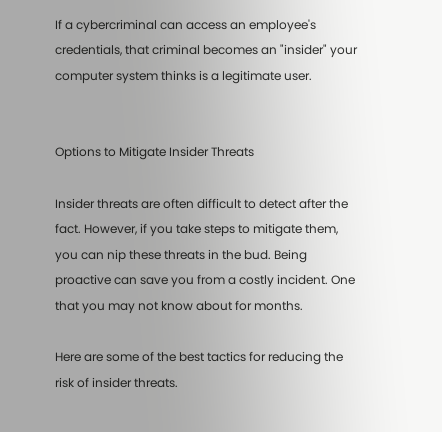If a cybercriminal can access an employee's credentials, that criminal becomes an "insider" your computer system thinks is a legitimate user.


Options to Mitigate Insider Threats

Insider threats are often difficult to detect after the fact. However, if you take steps to mitigate them, you can nip these threats in the bud. Being proactive can save you from a costly incident. One that you may not know about for months.

Here are some of the best tactics for reducing the risk of insider threats.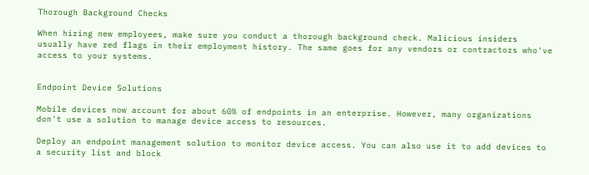Thorough Background Checks

When hiring new employees, make sure you conduct a thorough background check. Malicious insiders usually have red flags in their employment history. The same goes for any vendors or contractors who've access to your systems.


Endpoint Device Solutions

Mobile devices now account for about 60% of endpoints in an enterprise. However, many organizations don't use a solution to manage device access to resources.

Deploy an endpoint management solution to monitor device access. You can also use it to add devices to a security list and block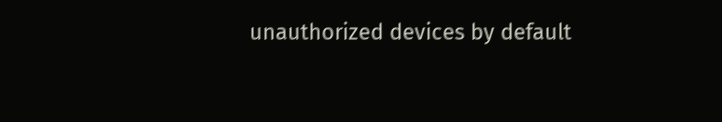unauthorized devices by default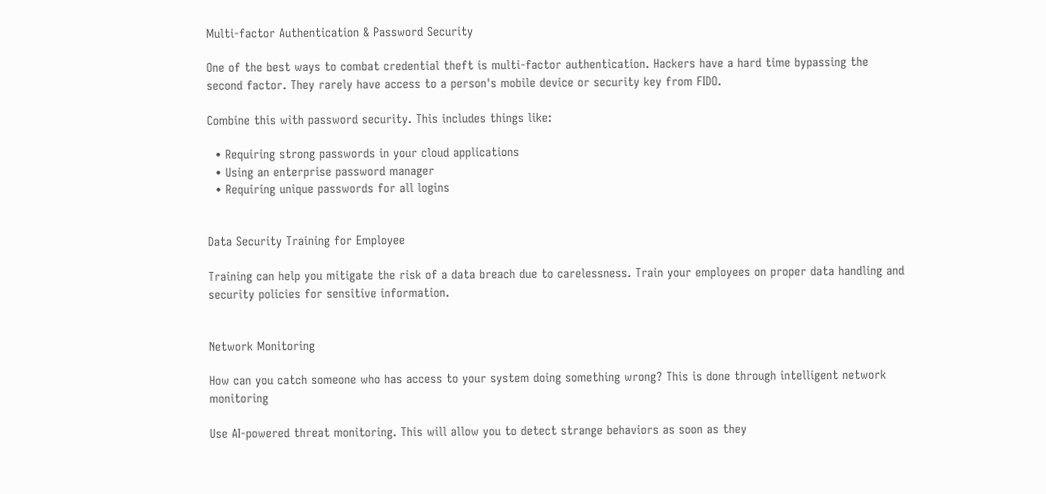Multi-factor Authentication & Password Security

One of the best ways to combat credential theft is multi-factor authentication. Hackers have a hard time bypassing the second factor. They rarely have access to a person's mobile device or security key from FIDO.

Combine this with password security. This includes things like:

  • Requiring strong passwords in your cloud applications
  • Using an enterprise password manager
  • Requiring unique passwords for all logins


Data Security Training for Employee

Training can help you mitigate the risk of a data breach due to carelessness. Train your employees on proper data handling and security policies for sensitive information.


Network Monitoring

How can you catch someone who has access to your system doing something wrong? This is done through intelligent network monitoring

Use AI-powered threat monitoring. This will allow you to detect strange behaviors as soon as they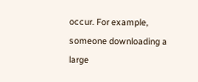occur. For example, someone downloading a large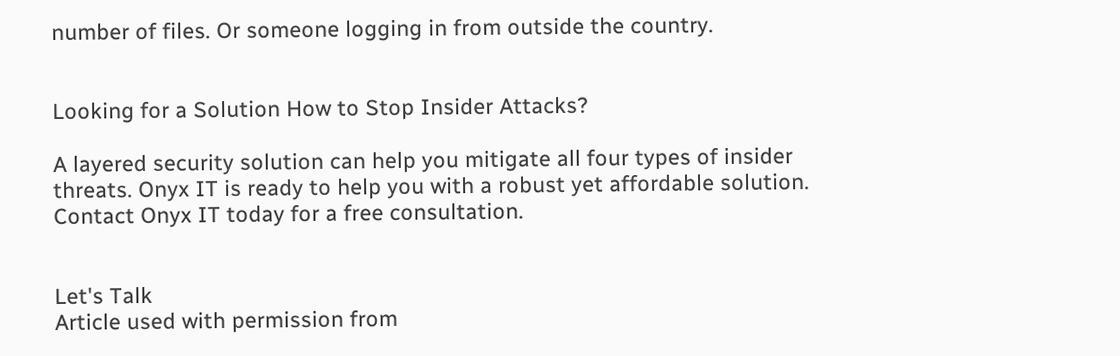number of files. Or someone logging in from outside the country.


Looking for a Solution How to Stop Insider Attacks?

A layered security solution can help you mitigate all four types of insider threats. Onyx IT is ready to help you with a robust yet affordable solution. Contact Onyx IT today for a free consultation.


Let's Talk
Article used with permission from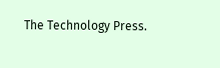The Technology Press.